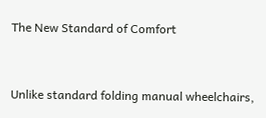The New Standard of Comfort


Unlike standard folding manual wheelchairs,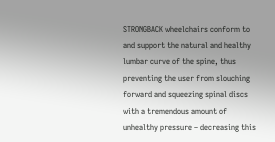STRONGBACK wheelchairs conform to and support the natural and healthy lumbar curve of the spine, thus preventing the user from slouching forward and squeezing spinal discs with a tremendous amount of unhealthy pressure – decreasing this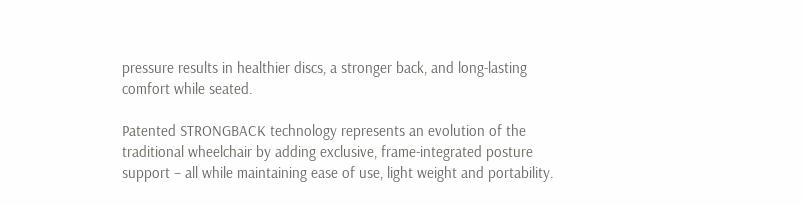pressure results in healthier discs, a stronger back, and long-lasting comfort while seated.

Patented STRONGBACK technology represents an evolution of the traditional wheelchair by adding exclusive, frame-integrated posture support – all while maintaining ease of use, light weight and portability.